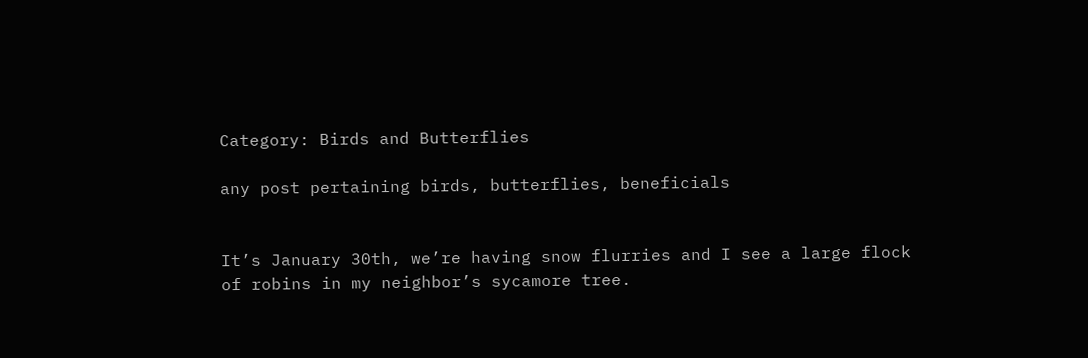Category: Birds and Butterflies

any post pertaining birds, butterflies, beneficials


It’s January 30th, we’re having snow flurries and I see a large flock of robins in my neighbor’s sycamore tree.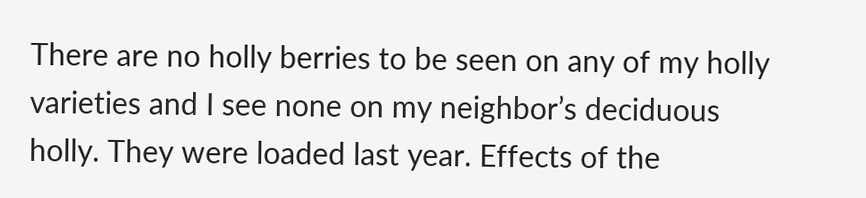There are no holly berries to be seen on any of my holly varieties and I see none on my neighbor’s deciduous holly. They were loaded last year. Effects of the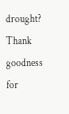drought?  Thank goodness for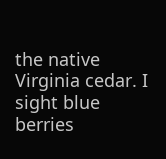the native Virginia cedar. I sight blue berries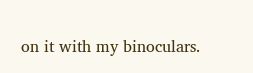on it with my binoculars.